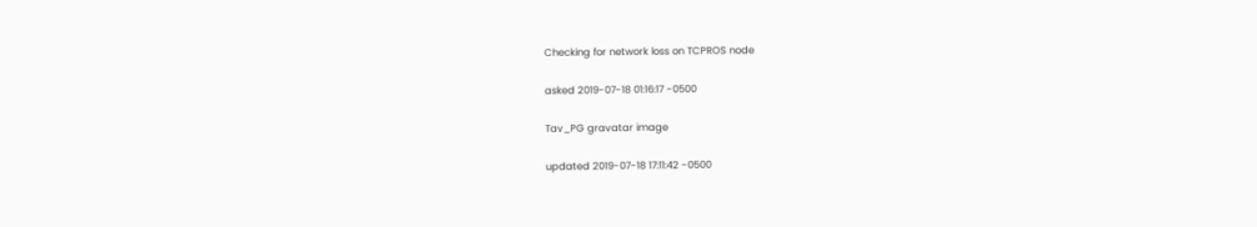Checking for network loss on TCPROS node

asked 2019-07-18 01:16:17 -0500

Tav_PG gravatar image

updated 2019-07-18 17:11:42 -0500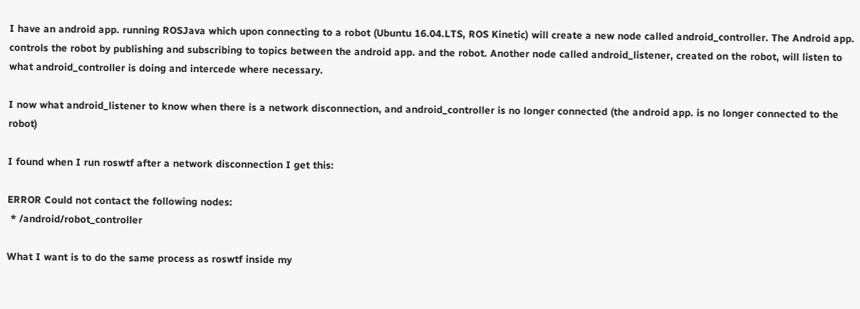I have an android app. running ROSJava which upon connecting to a robot (Ubuntu 16.04.LTS, ROS Kinetic) will create a new node called android_controller. The Android app. controls the robot by publishing and subscribing to topics between the android app. and the robot. Another node called android_listener, created on the robot, will listen to what android_controller is doing and intercede where necessary.

I now what android_listener to know when there is a network disconnection, and android_controller is no longer connected (the android app. is no longer connected to the robot)

I found when I run roswtf after a network disconnection I get this:

ERROR Could not contact the following nodes:
 * /android/robot_controller

What I want is to do the same process as roswtf inside my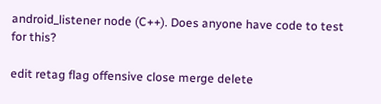android_listener node (C++). Does anyone have code to test for this?

edit retag flag offensive close merge delete